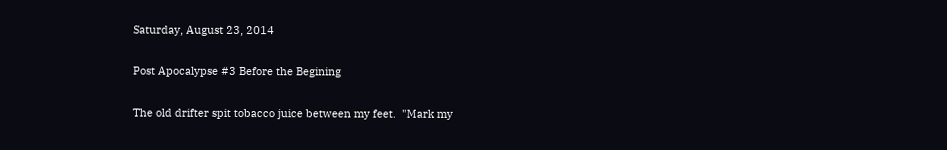Saturday, August 23, 2014

Post Apocalypse #3 Before the Begining

The old drifter spit tobacco juice between my feet.  "Mark my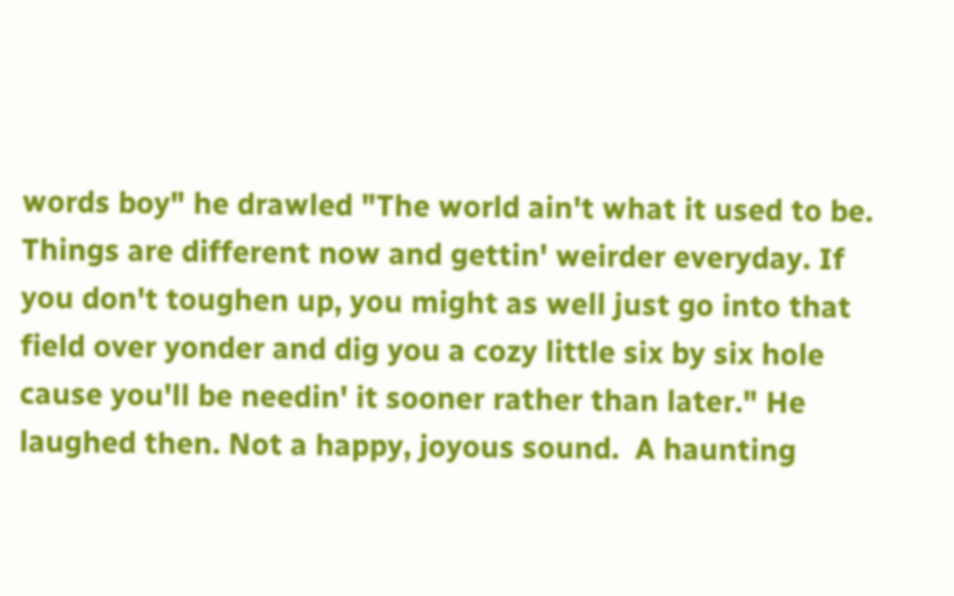words boy" he drawled "The world ain't what it used to be. Things are different now and gettin' weirder everyday. If you don't toughen up, you might as well just go into that field over yonder and dig you a cozy little six by six hole cause you'll be needin' it sooner rather than later." He laughed then. Not a happy, joyous sound.  A haunting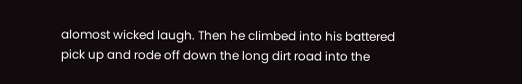alomost wicked laugh. Then he climbed into his battered pick up and rode off down the long dirt road into the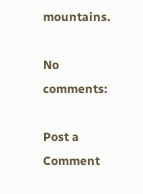mountains.

No comments:

Post a Comment